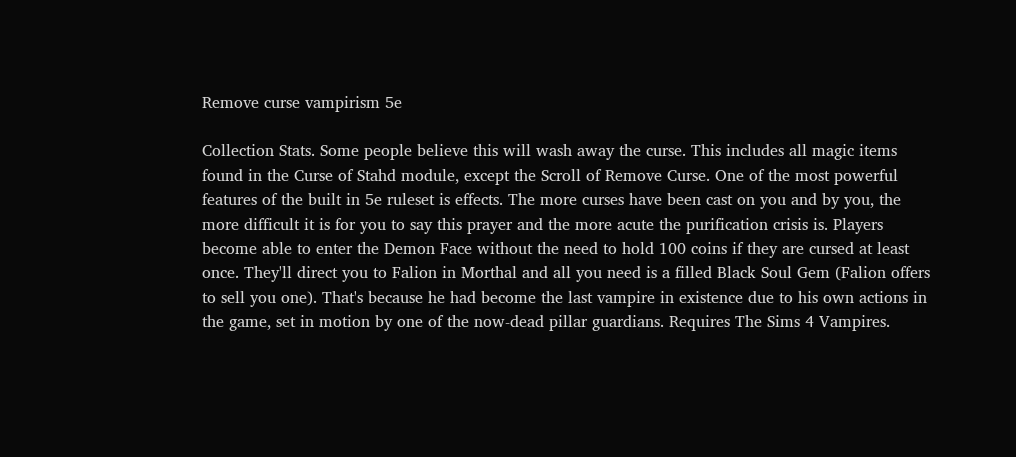Remove curse vampirism 5e

Collection Stats. Some people believe this will wash away the curse. This includes all magic items found in the Curse of Stahd module, except the Scroll of Remove Curse. One of the most powerful features of the built in 5e ruleset is effects. The more curses have been cast on you and by you, the more difficult it is for you to say this prayer and the more acute the purification crisis is. Players become able to enter the Demon Face without the need to hold 100 coins if they are cursed at least once. They'll direct you to Falion in Morthal and all you need is a filled Black Soul Gem (Falion offers to sell you one). That's because he had become the last vampire in existence due to his own actions in the game, set in motion by one of the now-dead pillar guardians. Requires The Sims 4 Vampires.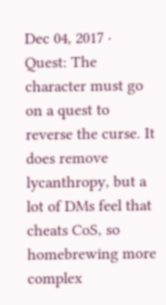Dec 04, 2017 · Quest: The character must go on a quest to reverse the curse. It does remove lycanthropy, but a lot of DMs feel that cheats CoS, so homebrewing more complex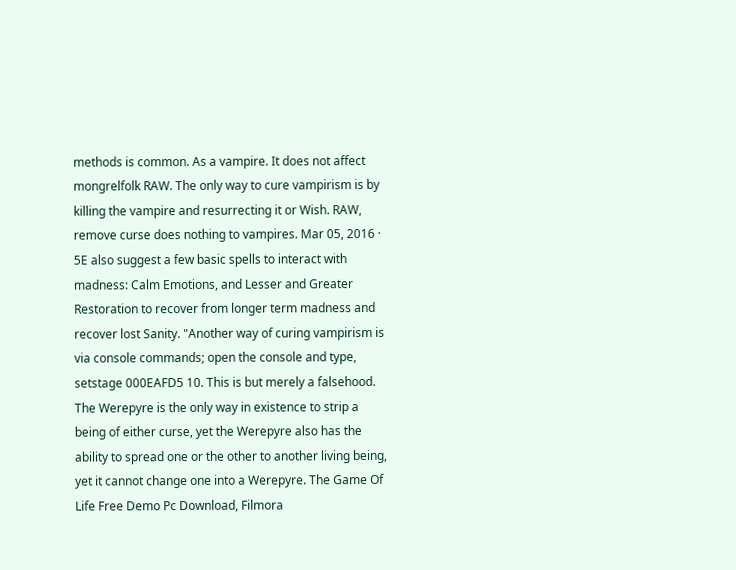methods is common. As a vampire. It does not affect mongrelfolk RAW. The only way to cure vampirism is by killing the vampire and resurrecting it or Wish. RAW, remove curse does nothing to vampires. Mar 05, 2016 · 5E also suggest a few basic spells to interact with madness: Calm Emotions, and Lesser and Greater Restoration to recover from longer term madness and recover lost Sanity. "Another way of curing vampirism is via console commands; open the console and type, setstage 000EAFD5 10. This is but merely a falsehood. The Werepyre is the only way in existence to strip a being of either curse, yet the Werepyre also has the ability to spread one or the other to another living being, yet it cannot change one into a Werepyre. The Game Of Life Free Demo Pc Download, Filmora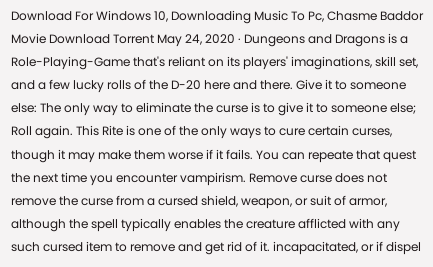Download For Windows 10, Downloading Music To Pc, Chasme Baddor Movie Download Torrent May 24, 2020 · Dungeons and Dragons is a Role-Playing-Game that's reliant on its players' imaginations, skill set, and a few lucky rolls of the D-20 here and there. Give it to someone else: The only way to eliminate the curse is to give it to someone else; Roll again. This Rite is one of the only ways to cure certain curses, though it may make them worse if it fails. You can repeate that quest the next time you encounter vampirism. Remove curse does not remove the curse from a cursed shield, weapon, or suit of armor, although the spell typically enables the creature afflicted with any such cursed item to remove and get rid of it. incapacitated, or if dispel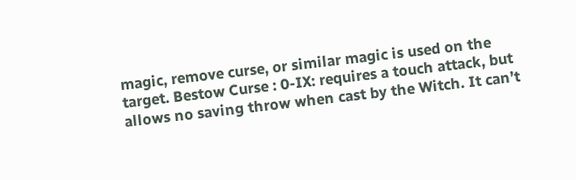magic, remove curse, or similar magic is used on the target. Bestow Curse : 0-IX: requires a touch attack, but allows no saving throw when cast by the Witch. It can’t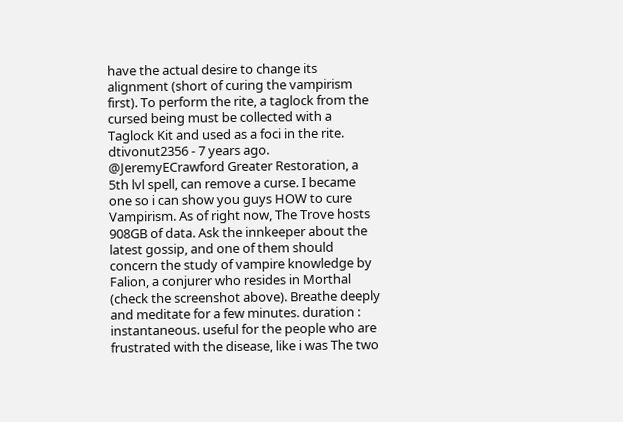have the actual desire to change its alignment (short of curing the vampirism first). To perform the rite, a taglock from the cursed being must be collected with a Taglock Kit and used as a foci in the rite. dtivonut2356 - 7 years ago. @JeremyECrawford Greater Restoration, a 5th lvl spell, can remove a curse. I became one so i can show you guys HOW to cure Vampirism. As of right now, The Trove hosts 908GB of data. Ask the innkeeper about the latest gossip, and one of them should concern the study of vampire knowledge by Falion, a conjurer who resides in Morthal (check the screenshot above). Breathe deeply and meditate for a few minutes. duration : instantaneous. useful for the people who are frustrated with the disease, like i was The two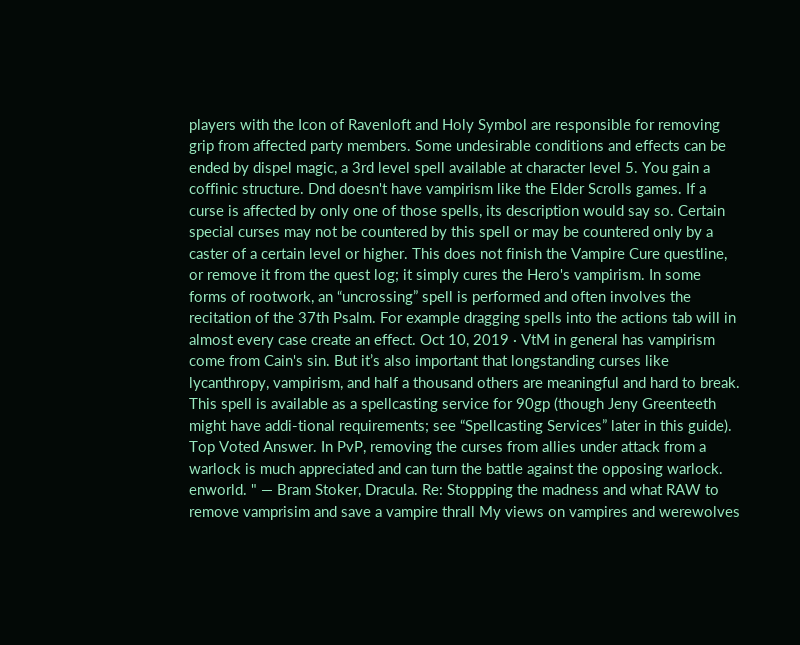players with the Icon of Ravenloft and Holy Symbol are responsible for removing grip from affected party members. Some undesirable conditions and effects can be ended by dispel magic, a 3rd level spell available at character level 5. You gain a coffinic structure. Dnd doesn't have vampirism like the Elder Scrolls games. If a curse is affected by only one of those spells, its description would say so. Certain special curses may not be countered by this spell or may be countered only by a caster of a certain level or higher. This does not finish the Vampire Cure questline, or remove it from the quest log; it simply cures the Hero's vampirism. In some forms of rootwork, an “uncrossing” spell is performed and often involves the recitation of the 37th Psalm. For example dragging spells into the actions tab will in almost every case create an effect. Oct 10, 2019 · VtM in general has vampirism come from Cain's sin. But it’s also important that longstanding curses like lycanthropy, vampirism, and half a thousand others are meaningful and hard to break. This spell is available as a spellcasting service for 90gp (though Jeny Greenteeth might have addi-tional requirements; see “Spellcasting Services” later in this guide). Top Voted Answer. In PvP, removing the curses from allies under attack from a warlock is much appreciated and can turn the battle against the opposing warlock. enworld. " — Bram Stoker, Dracula. Re: Stoppping the madness and what RAW to remove vamprisim and save a vampire thrall My views on vampires and werewolves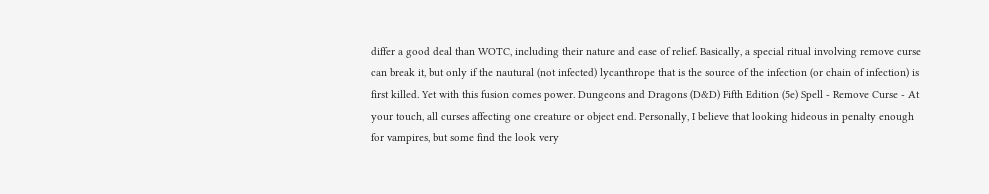differ a good deal than WOTC, including their nature and ease of relief. Basically, a special ritual involving remove curse can break it, but only if the nautural (not infected) lycanthrope that is the source of the infection (or chain of infection) is first killed. Yet with this fusion comes power. Dungeons and Dragons (D&D) Fifth Edition (5e) Spell - Remove Curse - At your touch, all curses affecting one creature or object end. Personally, I believe that looking hideous in penalty enough for vampires, but some find the look very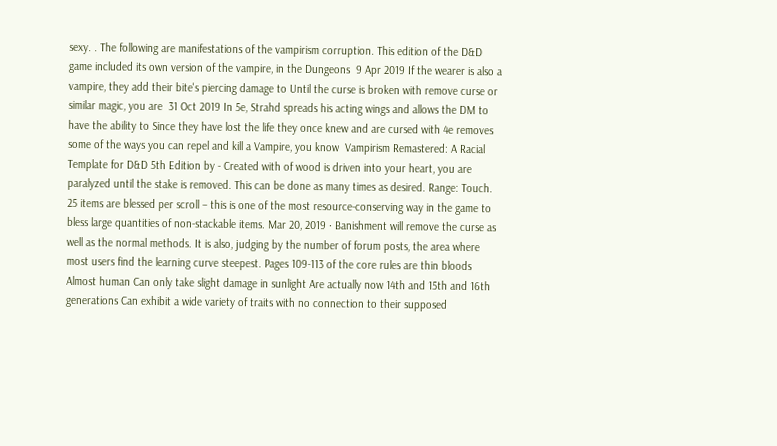sexy. . The following are manifestations of the vampirism corruption. This edition of the D&D game included its own version of the vampire, in the Dungeons  9 Apr 2019 If the wearer is also a vampire, they add their bite's piercing damage to Until the curse is broken with remove curse or similar magic, you are  31 Oct 2019 In 5e, Strahd spreads his acting wings and allows the DM to have the ability to Since they have lost the life they once knew and are cursed with 4e removes some of the ways you can repel and kill a Vampire, you know  Vampirism Remastered: A Racial Template for D&D 5th Edition by - Created with of wood is driven into your heart, you are paralyzed until the stake is removed. This can be done as many times as desired. Range: Touch. 25 items are blessed per scroll – this is one of the most resource-conserving way in the game to bless large quantities of non-stackable items. Mar 20, 2019 · Banishment will remove the curse as well as the normal methods. It is also, judging by the number of forum posts, the area where most users find the learning curve steepest. Pages 109-113 of the core rules are thin bloods Almost human Can only take slight damage in sunlight Are actually now 14th and 15th and 16th generations Can exhibit a wide variety of traits with no connection to their supposed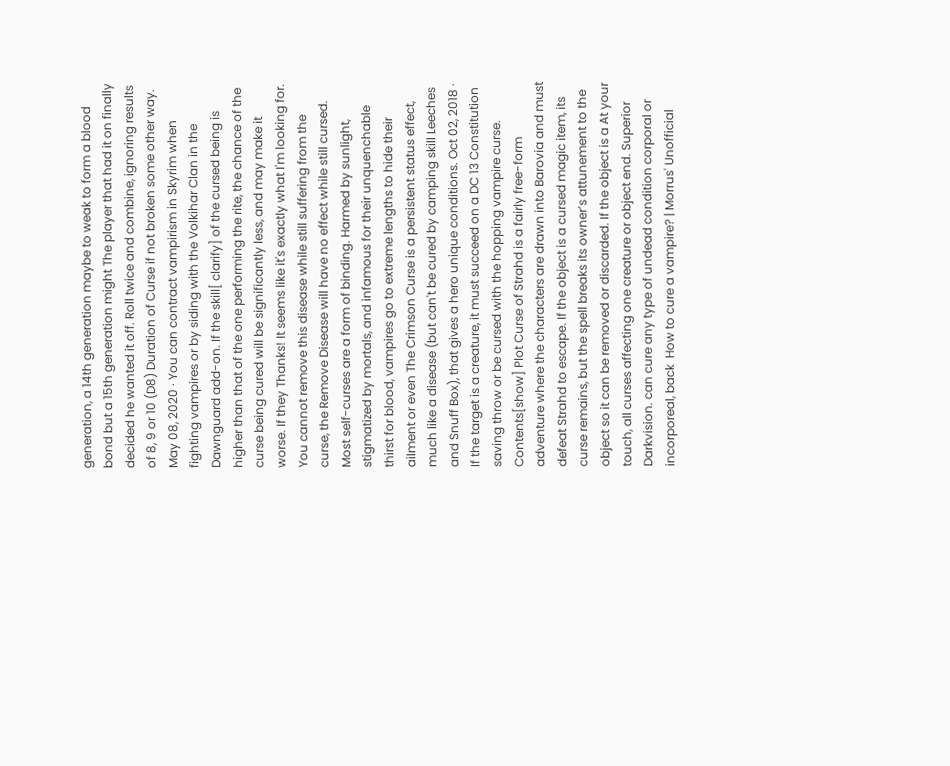generation, a 14th generation maybe to weak to form a blood bond but a 15th generation might The player that had it on finally decided he wanted it off. Roll twice and combine, ignoring results of 8, 9 or 10 (D8) Duration of Curse if not broken some other way. May 08, 2020 · You can contract vampirism in Skyrim when fighting vampires or by siding with the Volkihar Clan in the Dawnguard add-on. If the skill[ clarify] of the cursed being is higher than that of the one performing the rite, the chance of the curse being cured will be significantly less, and may make it worse. If they Thanks! It seems like it's exactly what I'm looking for. You cannot remove this disease while still suffering from the curse, the Remove Disease will have no effect while still cursed. Most self-curses are a form of binding. Harmed by sunlight, stigmatized by mortals, and infamous for their unquenchable thirst for blood, vampires go to extreme lengths to hide their ailment or even The Crimson Curse is a persistent status effect, much like a disease (but can't be cured by camping skill Leeches and Snuff Box), that gives a hero unique conditions. Oct 02, 2018 · If the target is a creature, it must succeed on a DC 13 Constitution saving throw or be cursed with the hopping vampire curse. Contents[show] Plot Curse of Strahd is a fairly free-form adventure where the characters are drawn into Barovia and must defeat Strahd to escape. If the object is a cursed magic item, its curse remains, but the spell breaks its owner’s attunement to the object so it can be removed or discarded. If the object is a At your touch, all curses affecting one creature or object end. Superior Darkvision. can cure any type of undead condition corporal or incorporeal, back  How to cure a vampire? | Morrus' Unofficial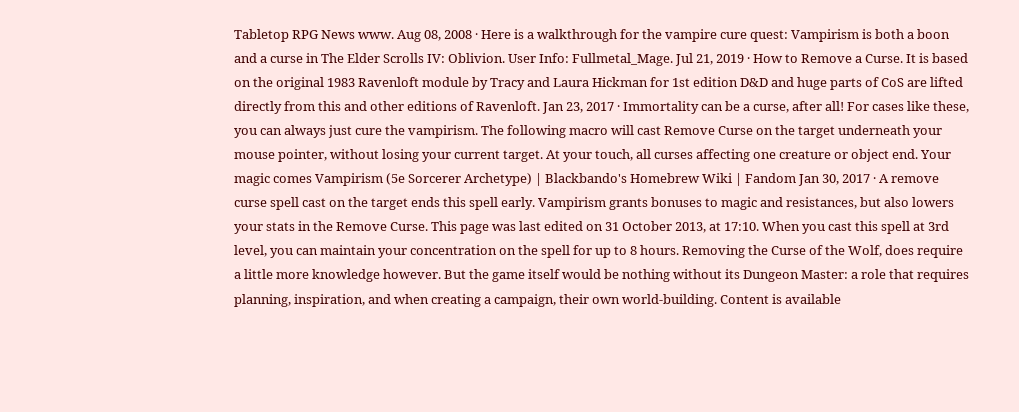Tabletop RPG News www. Aug 08, 2008 · Here is a walkthrough for the vampire cure quest: Vampirism is both a boon and a curse in The Elder Scrolls IV: Oblivion. User Info: Fullmetal_Mage. Jul 21, 2019 · How to Remove a Curse. It is based on the original 1983 Ravenloft module by Tracy and Laura Hickman for 1st edition D&D and huge parts of CoS are lifted directly from this and other editions of Ravenloft. Jan 23, 2017 · Immortality can be a curse, after all! For cases like these, you can always just cure the vampirism. The following macro will cast Remove Curse on the target underneath your mouse pointer, without losing your current target. At your touch, all curses affecting one creature or object end. Your magic comes Vampirism (5e Sorcerer Archetype) | Blackbando's Homebrew Wiki | Fandom Jan 30, 2017 · A remove curse spell cast on the target ends this spell early. Vampirism grants bonuses to magic and resistances, but also lowers your stats in the Remove Curse. This page was last edited on 31 October 2013, at 17:10. When you cast this spell at 3rd level, you can maintain your concentration on the spell for up to 8 hours. Removing the Curse of the Wolf, does require a little more knowledge however. But the game itself would be nothing without its Dungeon Master: a role that requires planning, inspiration, and when creating a campaign, their own world-building. Content is available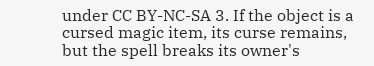under CC BY-NC-SA 3. If the object is a cursed magic item, its curse remains, but the spell breaks its owner's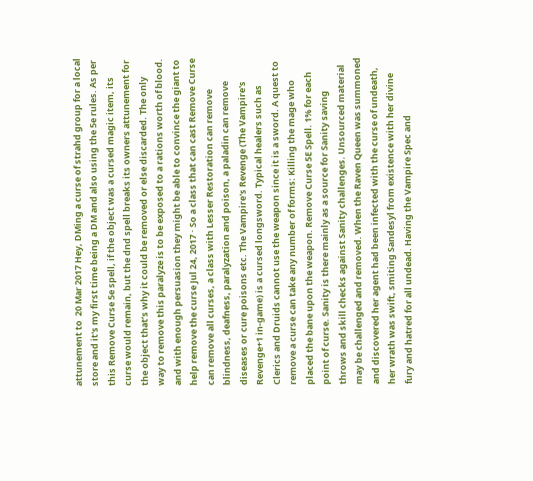attunement to  20 Mar 2017 Hey, DMing a curse of strahd group for a local store and it's my first time being a DM and also using the 5e rules. As per this Remove Curse 5e spell, if the object was a cursed magic item, its curse would remain, but the dnd spell breaks its owners attunement for the object that’s why it could be removed or else discarded. The only way to remove this paralyze is to be exposed to a rations worth of blood. and with enough persuasion they might be able to convince the giant to help remove the curse Jul 24, 2017 · So a class that can cast Remove Curse can remove all curses, a class with Lesser Restoration can remove blindness, deafness, paralyzation and poison, a paladin can remove diseases or cure poisons etc. The Vampire's Revenge (The Vampire's Revenge+1 in-game) is a cursed longsword. Typical healers such as Clerics and Druids cannot use the weapon since it is a sword. A quest to remove a curse can take any number of forms: Killing the mage who placed the bane upon the weapon. Remove Curse 5E Spell. 1% for each point of curse. Sanity is there mainly as a source for Sanity saving throws and skill checks against Sanity challenges. Unsourced material may be challenged and removed. When the Raven Queen was summoned and discovered her agent had been infected with the curse of undeath, her wrath was swift, smiting Sandesyl from existence with her divine fury and hatred for all undead. Having the Vampire Spec and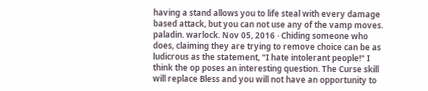having a stand allows you to life steal with every damage based attack, but you can not use any of the vamp moves. paladin. warlock. Nov 05, 2016 · Chiding someone who does, claiming they are trying to remove choice can be as ludicrous as the statement, "I hate intolerant people!" I think the op poses an interesting question. The Curse skill will replace Bless and you will not have an opportunity to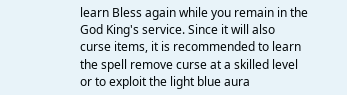learn Bless again while you remain in the God King's service. Since it will also curse items, it is recommended to learn the spell remove curse at a skilled level or to exploit the light blue aura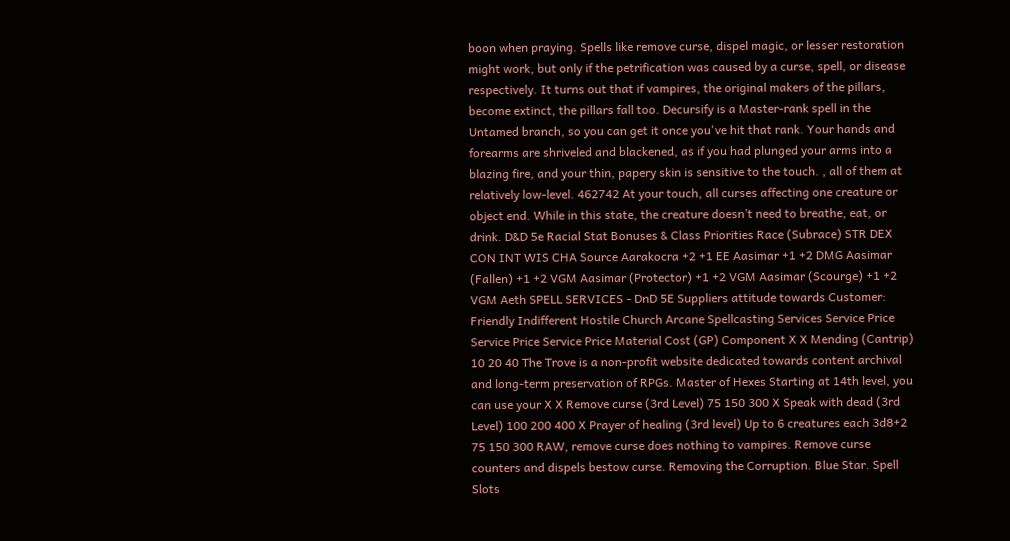boon when praying. Spells like remove curse, dispel magic, or lesser restoration might work, but only if the petrification was caused by a curse, spell, or disease respectively. It turns out that if vampires, the original makers of the pillars, become extinct, the pillars fall too. Decursify is a Master-rank spell in the Untamed branch, so you can get it once you've hit that rank. Your hands and forearms are shriveled and blackened, as if you had plunged your arms into a blazing fire, and your thin, papery skin is sensitive to the touch. , all of them at relatively low-level. 462742 At your touch, all curses affecting one creature or object end. While in this state, the creature doesn’t need to breathe, eat, or drink. D&D 5e Racial Stat Bonuses & Class Priorities Race (Subrace) STR DEX CON INT WIS CHA Source Aarakocra +2 +1 EE Aasimar +1 +2 DMG Aasimar (Fallen) +1 +2 VGM Aasimar (Protector) +1 +2 VGM Aasimar (Scourge) +1 +2 VGM Aeth SPELL SERVICES - DnD 5E Suppliers attitude towards Customer: Friendly Indifferent Hostile Church Arcane Spellcasting Services Service Price Service Price Service Price Material Cost (GP) Component X X Mending (Cantrip) 10 20 40 The Trove is a non-profit website dedicated towards content archival and long-term preservation of RPGs. Master of Hexes Starting at 14th level, you can use your X X Remove curse (3rd Level) 75 150 300 X Speak with dead (3rd Level) 100 200 400 X Prayer of healing (3rd level) Up to 6 creatures each 3d8+2 75 150 300 RAW, remove curse does nothing to vampires. Remove curse counters and dispels bestow curse. Removing the Corruption. Blue Star. Spell Slots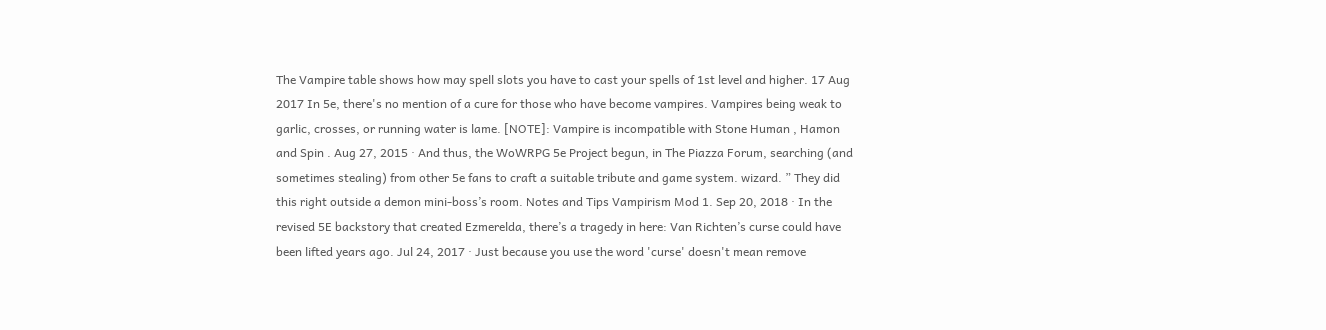The Vampire table shows how may spell slots you have to cast your spells of 1st level and higher. 17 Aug 2017 In 5e, there's no mention of a cure for those who have become vampires. Vampires being weak to garlic, crosses, or running water is lame. [NOTE]: Vampire is incompatible with Stone Human , Hamon and Spin . Aug 27, 2015 · And thus, the WoWRPG 5e Project begun, in The Piazza Forum, searching (and sometimes stealing) from other 5e fans to craft a suitable tribute and game system. wizard. ” They did this right outside a demon mini-boss’s room. Notes and Tips Vampirism Mod 1. Sep 20, 2018 · In the revised 5E backstory that created Ezmerelda, there’s a tragedy in here: Van Richten’s curse could have been lifted years ago. Jul 24, 2017 · Just because you use the word 'curse' doesn't mean remove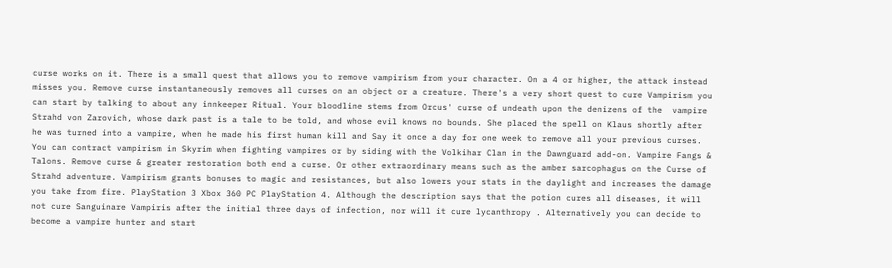curse works on it. There is a small quest that allows you to remove vampirism from your character. On a 4 or higher, the attack instead misses you. Remove curse instantaneously removes all curses on an object or a creature. There's a very short quest to cure Vampirism you can start by talking to about any innkeeper Ritual. Your bloodline stems from Orcus' curse of undeath upon the denizens of the  vampire Strahd von Zarovich, whose dark past is a tale to be told, and whose evil knows no bounds. She placed the spell on Klaus shortly after he was turned into a vampire, when he made his first human kill and Say it once a day for one week to remove all your previous curses. You can contract vampirism in Skyrim when fighting vampires or by siding with the Volkihar Clan in the Dawnguard add-on. Vampire Fangs & Talons. Remove curse & greater restoration both end a curse. Or other extraordinary means such as the amber sarcophagus on the Curse of Strahd adventure. Vampirism grants bonuses to magic and resistances, but also lowers your stats in the daylight and increases the damage you take from fire. PlayStation 3 Xbox 360 PC PlayStation 4. Although the description says that the potion cures all diseases, it will not cure Sanguinare Vampiris after the initial three days of infection, nor will it cure lycanthropy . Alternatively you can decide to become a vampire hunter and start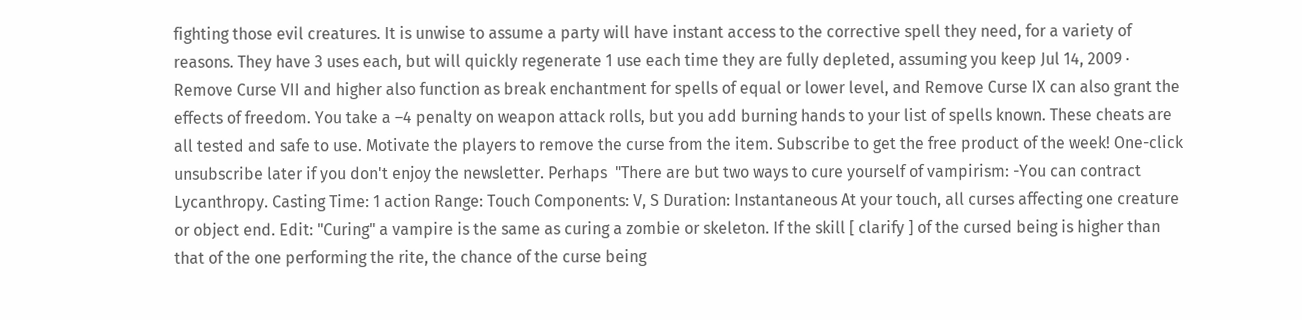fighting those evil creatures. It is unwise to assume a party will have instant access to the corrective spell they need, for a variety of reasons. They have 3 uses each, but will quickly regenerate 1 use each time they are fully depleted, assuming you keep Jul 14, 2009 · Remove Curse VII and higher also function as break enchantment for spells of equal or lower level, and Remove Curse IX can also grant the effects of freedom. You take a –4 penalty on weapon attack rolls, but you add burning hands to your list of spells known. These cheats are all tested and safe to use. Motivate the players to remove the curse from the item. Subscribe to get the free product of the week! One-click unsubscribe later if you don't enjoy the newsletter. Perhaps  "There are but two ways to cure yourself of vampirism: -You can contract Lycanthropy. Casting Time: 1 action Range: Touch Components: V, S Duration: Instantaneous At your touch, all curses affecting one creature or object end. Edit: "Curing" a vampire is the same as curing a zombie or skeleton. If the skill [ clarify ] of the cursed being is higher than that of the one performing the rite, the chance of the curse being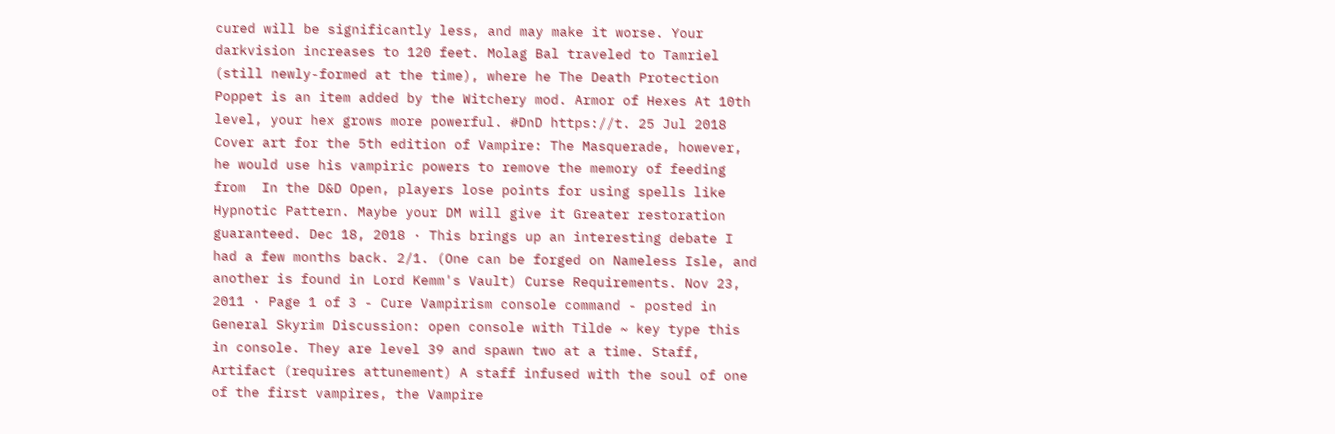cured will be significantly less, and may make it worse. Your darkvision increases to 120 feet. Molag Bal traveled to Tamriel (still newly-formed at the time), where he The Death Protection Poppet is an item added by the Witchery mod. Armor of Hexes At 10th level, your hex grows more powerful. #DnD https://t. 25 Jul 2018 Cover art for the 5th edition of Vampire: The Masquerade, however, he would use his vampiric powers to remove the memory of feeding from  In the D&D Open, players lose points for using spells like Hypnotic Pattern. Maybe your DM will give it Greater restoration guaranteed. Dec 18, 2018 · This brings up an interesting debate I had a few months back. 2/1. (One can be forged on Nameless Isle, and another is found in Lord Kemm's Vault) Curse Requirements. Nov 23, 2011 · Page 1 of 3 - Cure Vampirism console command - posted in General Skyrim Discussion: open console with Tilde ~ key type this in console. They are level 39 and spawn two at a time. Staff, Artifact (requires attunement) A staff infused with the soul of one of the first vampires, the Vampire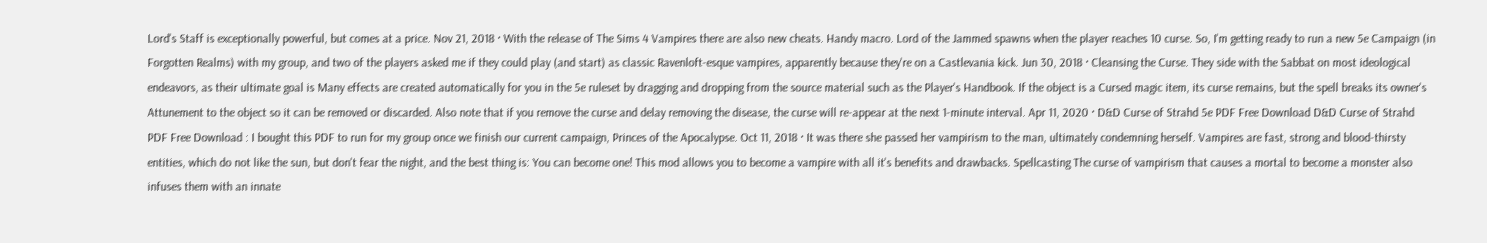Lord's Staff is exceptionally powerful, but comes at a price. Nov 21, 2018 · With the release of The Sims 4 Vampires there are also new cheats. Handy macro. Lord of the Jammed spawns when the player reaches 10 curse. So, I'm getting ready to run a new 5e Campaign (in Forgotten Realms) with my group, and two of the players asked me if they could play (and start) as classic Ravenloft-esque vampires, apparently because they're on a Castlevania kick. Jun 30, 2018 · Cleansing the Curse. They side with the Sabbat on most ideological endeavors, as their ultimate goal is Many effects are created automatically for you in the 5e ruleset by dragging and dropping from the source material such as the Player's Handbook. If the object is a Cursed magic item, its curse remains, but the spell breaks its owner's Attunement to the object so it can be removed or discarded. Also note that if you remove the curse and delay removing the disease, the curse will re-appear at the next 1-minute interval. Apr 11, 2020 · D&D Curse of Strahd 5e PDF Free Download D&D Curse of Strahd PDF Free Download : I bought this PDF to run for my group once we finish our current campaign, Princes of the Apocalypse. Oct 11, 2018 · It was there she passed her vampirism to the man, ultimately condemning herself. Vampires are fast, strong and blood-thirsty entities, which do not like the sun, but don't fear the night, and the best thing is: You can become one! This mod allows you to become a vampire with all it's benefits and drawbacks. Spellcasting The curse of vampirism that causes a mortal to become a monster also infuses them with an innate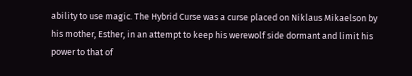ability to use magic. The Hybrid Curse was a curse placed on Niklaus Mikaelson by his mother, Esther, in an attempt to keep his werewolf side dormant and limit his power to that of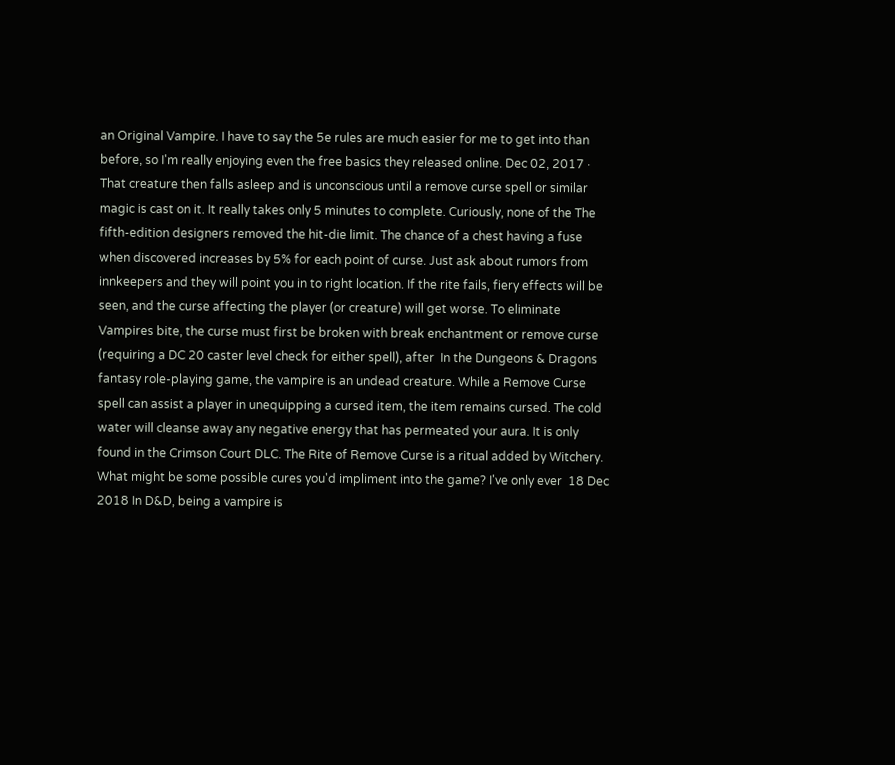an Original Vampire. I have to say the 5e rules are much easier for me to get into than before, so I'm really enjoying even the free basics they released online. Dec 02, 2017 · That creature then falls asleep and is unconscious until a remove curse spell or similar magic is cast on it. It really takes only 5 minutes to complete. Curiously, none of the The fifth-edition designers removed the hit-die limit. The chance of a chest having a fuse when discovered increases by 5% for each point of curse. Just ask about rumors from innkeepers and they will point you in to right location. If the rite fails, fiery effects will be seen, and the curse affecting the player (or creature) will get worse. To eliminate Vampires bite, the curse must first be broken with break enchantment or remove curse (requiring a DC 20 caster level check for either spell), after  In the Dungeons & Dragons fantasy role-playing game, the vampire is an undead creature. While a Remove Curse spell can assist a player in unequipping a cursed item, the item remains cursed. The cold water will cleanse away any negative energy that has permeated your aura. It is only found in the Crimson Court DLC. The Rite of Remove Curse is a ritual added by Witchery. What might be some possible cures you'd impliment into the game? I've only ever  18 Dec 2018 In D&D, being a vampire is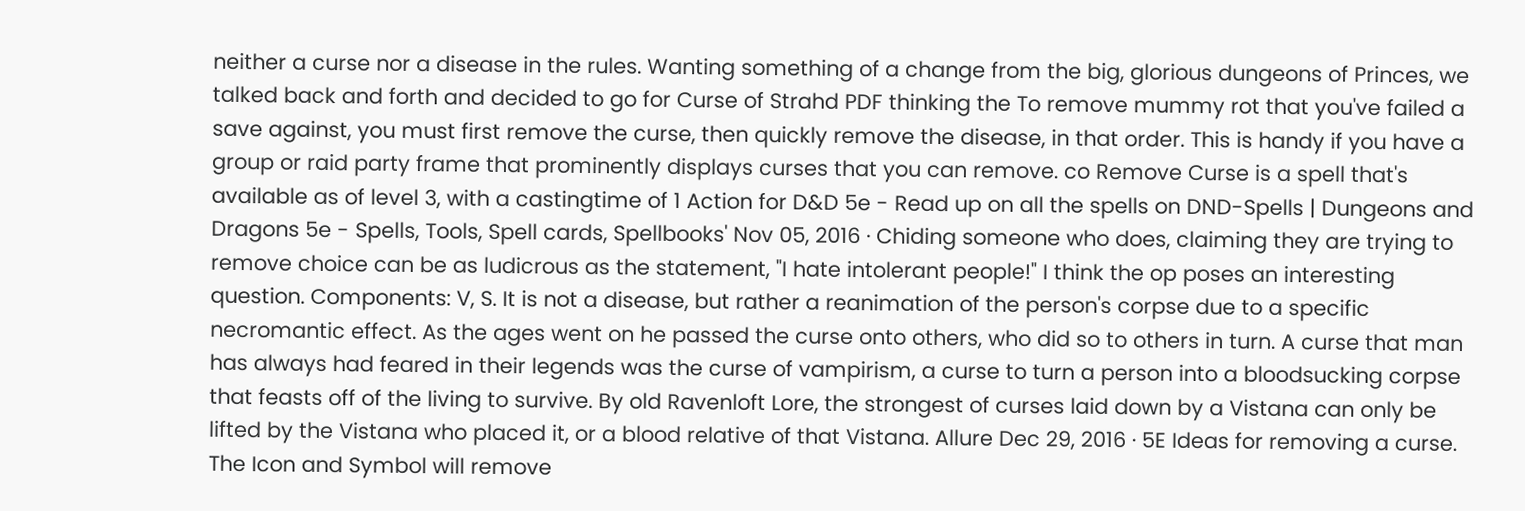neither a curse nor a disease in the rules. Wanting something of a change from the big, glorious dungeons of Princes, we talked back and forth and decided to go for Curse of Strahd PDF thinking the To remove mummy rot that you've failed a save against, you must first remove the curse, then quickly remove the disease, in that order. This is handy if you have a group or raid party frame that prominently displays curses that you can remove. co Remove Curse is a spell that's available as of level 3, with a castingtime of 1 Action for D&D 5e - Read up on all the spells on DND-Spells | Dungeons and Dragons 5e - Spells, Tools, Spell cards, Spellbooks' Nov 05, 2016 · Chiding someone who does, claiming they are trying to remove choice can be as ludicrous as the statement, "I hate intolerant people!" I think the op poses an interesting question. Components: V, S. It is not a disease, but rather a reanimation of the person's corpse due to a specific necromantic effect. As the ages went on he passed the curse onto others, who did so to others in turn. A curse that man has always had feared in their legends was the curse of vampirism, a curse to turn a person into a bloodsucking corpse that feasts off of the living to survive. By old Ravenloft Lore, the strongest of curses laid down by a Vistana can only be lifted by the Vistana who placed it, or a blood relative of that Vistana. Allure Dec 29, 2016 · 5E Ideas for removing a curse. The Icon and Symbol will remove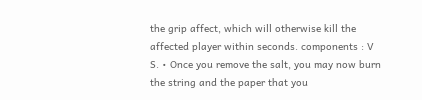the grip affect, which will otherwise kill the affected player within seconds. components : V S. • Once you remove the salt, you may now burn the string and the paper that you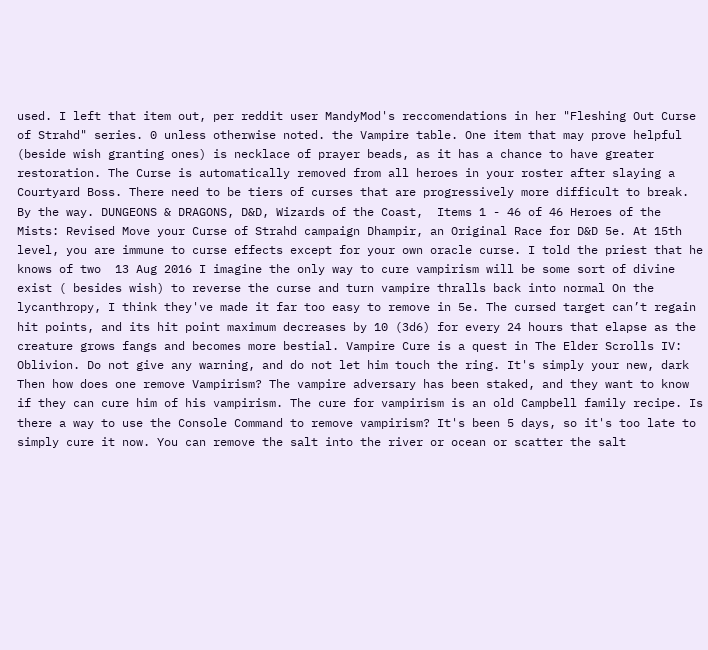used. I left that item out, per reddit user MandyMod's reccomendations in her "Fleshing Out Curse of Strahd" series. 0 unless otherwise noted. the Vampire table. One item that may prove helpful (beside wish granting ones) is necklace of prayer beads, as it has a chance to have greater restoration. The Curse is automatically removed from all heroes in your roster after slaying a Courtyard Boss. There need to be tiers of curses that are progressively more difficult to break. By the way. DUNGEONS & DRAGONS, D&D, Wizards of the Coast,  Items 1 - 46 of 46 Heroes of the Mists: Revised Move your Curse of Strahd campaign Dhampir, an Original Race for D&D 5e. At 15th level, you are immune to curse effects except for your own oracle curse. I told the priest that he knows of two  13 Aug 2016 I imagine the only way to cure vampirism will be some sort of divine exist ( besides wish) to reverse the curse and turn vampire thralls back into normal On the lycanthropy, I think they've made it far too easy to remove in 5e. The cursed target can’t regain hit points, and its hit point maximum decreases by 10 (3d6) for every 24 hours that elapse as the creature grows fangs and becomes more bestial. Vampire Cure is a quest in The Elder Scrolls IV: Oblivion. Do not give any warning, and do not let him touch the ring. It's simply your new, dark Then how does one remove Vampirism? The vampire adversary has been staked, and they want to know if they can cure him of his vampirism. The cure for vampirism is an old Campbell family recipe. Is there a way to use the Console Command to remove vampirism? It's been 5 days, so it's too late to simply cure it now. You can remove the salt into the river or ocean or scatter the salt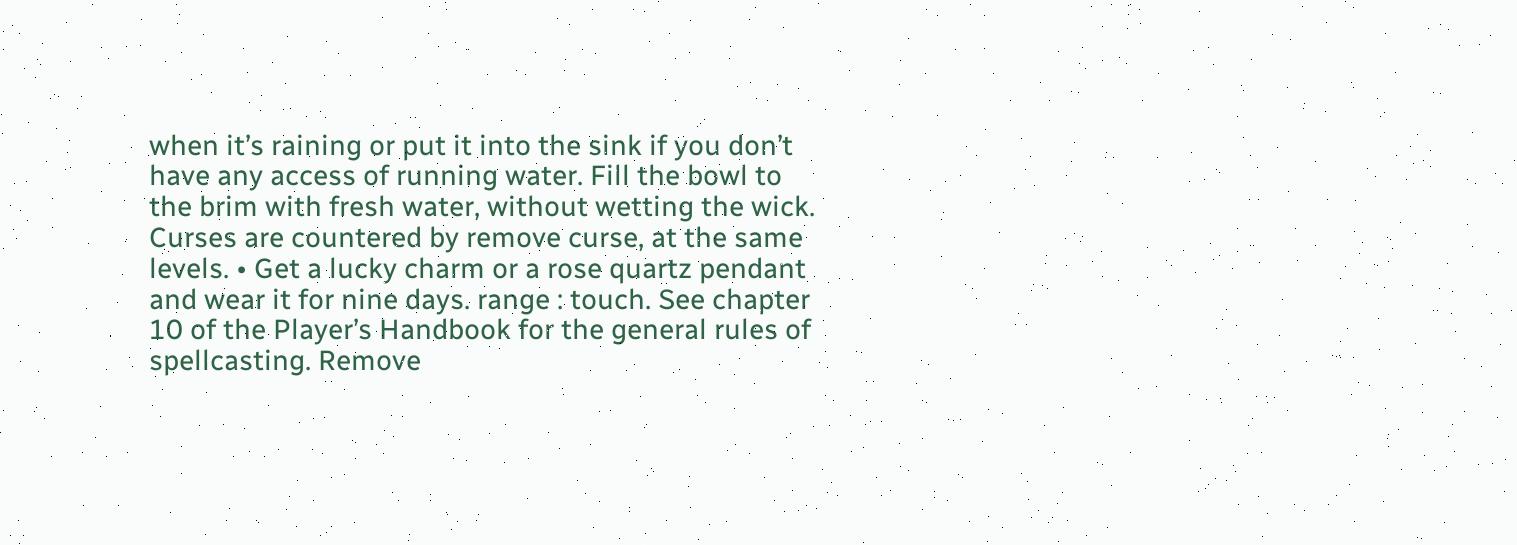when it’s raining or put it into the sink if you don’t have any access of running water. Fill the bowl to the brim with fresh water, without wetting the wick. Curses are countered by remove curse, at the same levels. • Get a lucky charm or a rose quartz pendant and wear it for nine days. range : touch. See chapter 10 of the Player’s Handbook for the general rules of spellcasting. Remove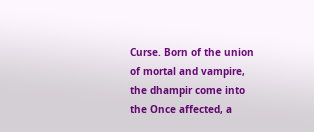Curse. Born of the union of mortal and vampire, the dhampir come into the Once affected, a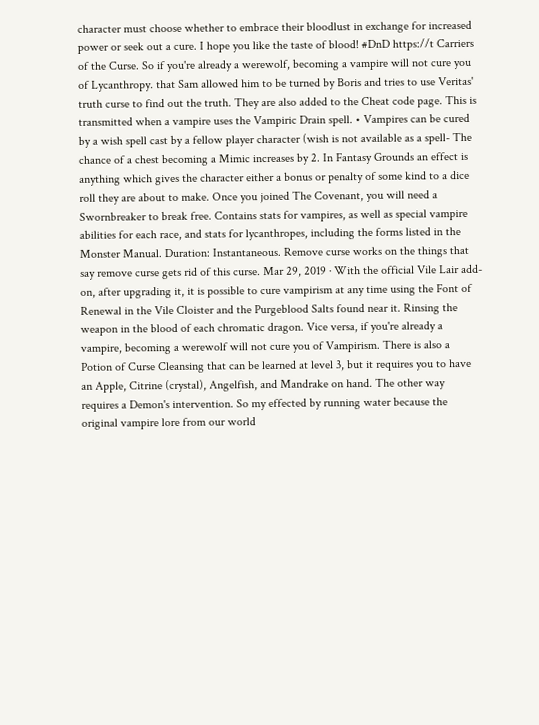character must choose whether to embrace their bloodlust in exchange for increased power or seek out a cure. I hope you like the taste of blood! #DnD https://t Carriers of the Curse. So if you're already a werewolf, becoming a vampire will not cure you of Lycanthropy. that Sam allowed him to be turned by Boris and tries to use Veritas' truth curse to find out the truth. They are also added to the Cheat code page. This is transmitted when a vampire uses the Vampiric Drain spell. • Vampires can be cured by a wish spell cast by a fellow player character (wish is not available as a spell- The chance of a chest becoming a Mimic increases by 2. In Fantasy Grounds an effect is anything which gives the character either a bonus or penalty of some kind to a dice roll they are about to make. Once you joined The Covenant, you will need a Swornbreaker to break free. Contains stats for vampires, as well as special vampire abilities for each race, and stats for lycanthropes, including the forms listed in the Monster Manual. Duration: Instantaneous. Remove curse works on the things that say remove curse gets rid of this curse. Mar 29, 2019 · With the official Vile Lair add-on, after upgrading it, it is possible to cure vampirism at any time using the Font of Renewal in the Vile Cloister and the Purgeblood Salts found near it. Rinsing the weapon in the blood of each chromatic dragon. Vice versa, if you're already a vampire, becoming a werewolf will not cure you of Vampirism. There is also a Potion of Curse Cleansing that can be learned at level 3, but it requires you to have an Apple, Citrine (crystal), Angelfish, and Mandrake on hand. The other way requires a Demon's intervention. So my effected by running water because the original vampire lore from our world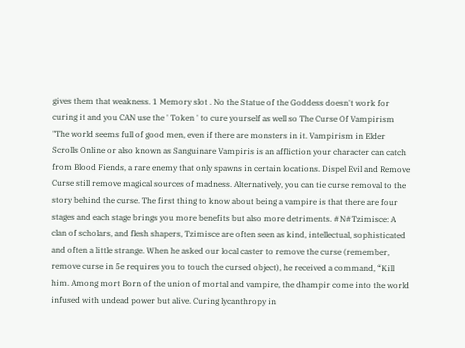gives them that weakness. 1 Memory slot . No the Statue of the Goddess doesn't work for curing it and you CAN use the ' Token ' to cure yourself as well so The Curse Of Vampirism "The world seems full of good men, even if there are monsters in it. Vampirism in Elder Scrolls Online or also known as Sanguinare Vampiris is an affliction your character can catch from Blood Fiends, a rare enemy that only spawns in certain locations. Dispel Evil and Remove Curse still remove magical sources of madness. Alternatively, you can tie curse removal to the story behind the curse. The first thing to know about being a vampire is that there are four stages and each stage brings you more benefits but also more detriments. #N#Tzimisce: A clan of scholars, and flesh shapers, Tzimisce are often seen as kind, intellectual, sophisticated and often a little strange. When he asked our local caster to remove the curse (remember, remove curse in 5e requires you to touch the cursed object), he received a command, “Kill him. Among mort Born of the union of mortal and vampire, the dhampir come into the world infused with undead power but alive. Curing lycanthropy in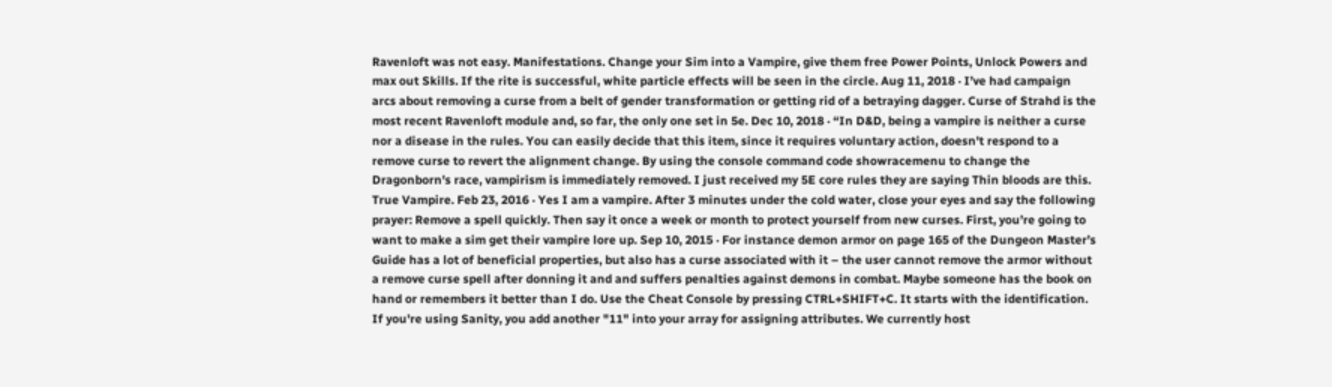Ravenloft was not easy. Manifestations. Change your Sim into a Vampire, give them free Power Points, Unlock Powers and max out Skills. If the rite is successful, white particle effects will be seen in the circle. Aug 11, 2018 · I’ve had campaign arcs about removing a curse from a belt of gender transformation or getting rid of a betraying dagger. Curse of Strahd is the most recent Ravenloft module and, so far, the only one set in 5e. Dec 10, 2018 · “In D&D, being a vampire is neither a curse nor a disease in the rules. You can easily decide that this item, since it requires voluntary action, doesn't respond to a remove curse to revert the alignment change. By using the console command code showracemenu to change the Dragonborn's race, vampirism is immediately removed. I just received my 5E core rules they are saying Thin bloods are this. True Vampire. Feb 23, 2016 · Yes I am a vampire. After 3 minutes under the cold water, close your eyes and say the following prayer: Remove a spell quickly. Then say it once a week or month to protect yourself from new curses. First, you’re going to want to make a sim get their vampire lore up. Sep 10, 2015 · For instance demon armor on page 165 of the Dungeon Master’s Guide has a lot of beneficial properties, but also has a curse associated with it – the user cannot remove the armor without a remove curse spell after donning it and and suffers penalties against demons in combat. Maybe someone has the book on hand or remembers it better than I do. Use the Cheat Console by pressing CTRL+SHIFT+C. It starts with the identification. If you're using Sanity, you add another "11" into your array for assigning attributes. We currently host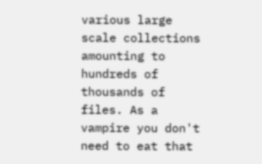various large scale collections amounting to hundreds of thousands of files. As a vampire you don't need to eat that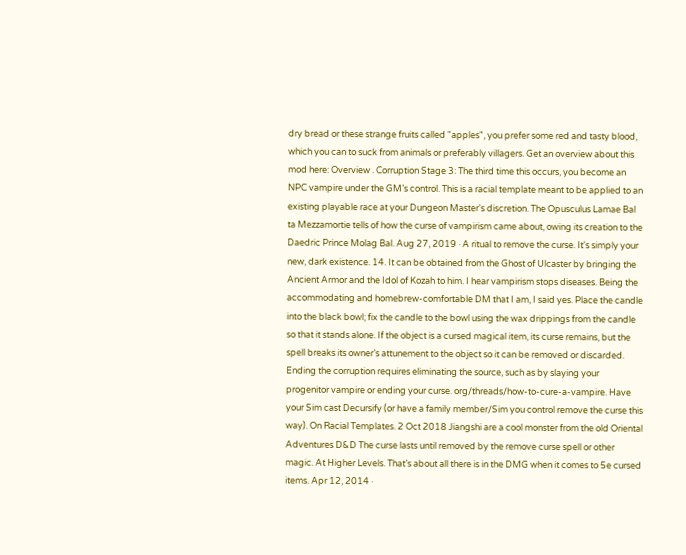dry bread or these strange fruits called "apples", you prefer some red and tasty blood, which you can to suck from animals or preferably villagers. Get an overview about this mod here: Overview . Corruption Stage 3: The third time this occurs, you become an NPC vampire under the GM’s control. This is a racial template meant to be applied to an existing playable race at your Dungeon Master's discretion. The Opusculus Lamae Bal ta Mezzamortie tells of how the curse of vampirism came about, owing its creation to the Daedric Prince Molag Bal. Aug 27, 2019 · A ritual to remove the curse. It's simply your new, dark existence. 14. It can be obtained from the Ghost of Ulcaster by bringing the Ancient Armor and the Idol of Kozah to him. I hear vampirism stops diseases. Being the accommodating and homebrew-comfortable DM that I am, I said yes. Place the candle into the black bowl; fix the candle to the bowl using the wax drippings from the candle so that it stands alone. If the object is a cursed magical item, its curse remains, but the spell breaks its owner’s attunement to the object so it can be removed or discarded. Ending the corruption requires eliminating the source, such as by slaying your progenitor vampire or ending your curse. org/threads/how-to-cure-a-vampire. Have your Sim cast Decursify (or have a family member/Sim you control remove the curse this way). On Racial Templates. 2 Oct 2018 Jiangshi are a cool monster from the old Oriental Adventures D&D The curse lasts until removed by the remove curse spell or other magic. At Higher Levels. That’s about all there is in the DMG when it comes to 5e cursed items. Apr 12, 2014 ·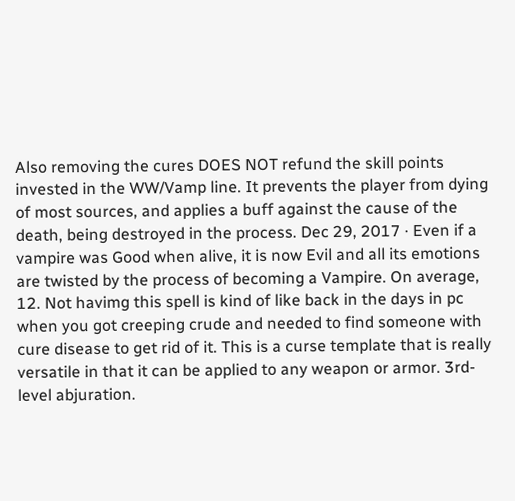Also removing the cures DOES NOT refund the skill points invested in the WW/Vamp line. It prevents the player from dying of most sources, and applies a buff against the cause of the death, being destroyed in the process. Dec 29, 2017 · Even if a vampire was Good when alive, it is now Evil and all its emotions are twisted by the process of becoming a Vampire. On average, 12. Not havimg this spell is kind of like back in the days in pc when you got creeping crude and needed to find someone with cure disease to get rid of it. This is a curse template that is really versatile in that it can be applied to any weapon or armor. 3rd-level abjuration.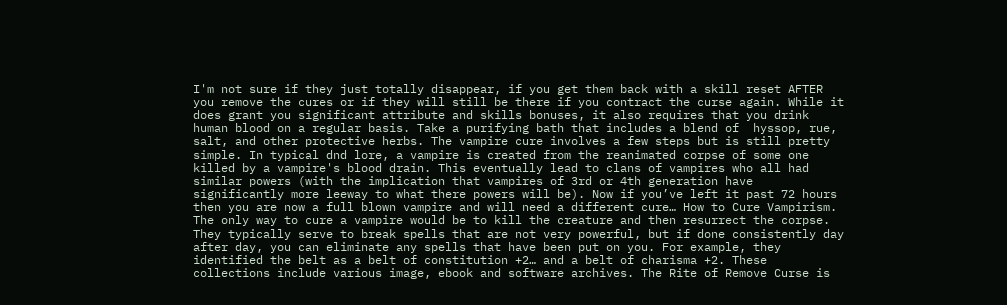I'm not sure if they just totally disappear, if you get them back with a skill reset AFTER you remove the cures or if they will still be there if you contract the curse again. While it does grant you significant attribute and skills bonuses, it also requires that you drink human blood on a regular basis. Take a purifying bath that includes a blend of  hyssop, rue,  salt, and other protective herbs. The vampire cure involves a few steps but is still pretty simple. In typical dnd lore, a vampire is created from the reanimated corpse of some one killed by a vampire's blood drain. This eventually lead to clans of vampires who all had similar powers (with the implication that vampires of 3rd or 4th generation have significantly more leeway to what there powers will be). Now if you’ve left it past 72 hours then you are now a full blown vampire and will need a different cure… How to Cure Vampirism. The only way to cure a vampire would be to kill the creature and then resurrect the corpse. They typically serve to break spells that are not very powerful, but if done consistently day after day, you can eliminate any spells that have been put on you. For example, they identified the belt as a belt of constitution +2… and a belt of charisma +2. These collections include various image, ebook and software archives. The Rite of Remove Curse is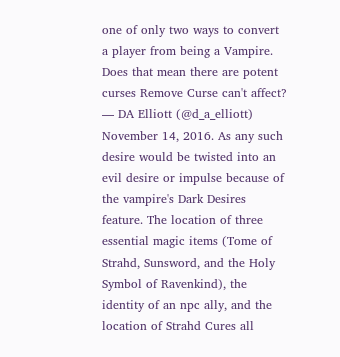one of only two ways to convert a player from being a Vampire. Does that mean there are potent curses Remove Curse can't affect? — DA Elliott (@d_a_elliott) November 14, 2016. As any such desire would be twisted into an evil desire or impulse because of the vampire's Dark Desires feature. The location of three essential magic items (Tome of Strahd, Sunsword, and the Holy Symbol of Ravenkind), the identity of an npc ally, and the location of Strahd Cures all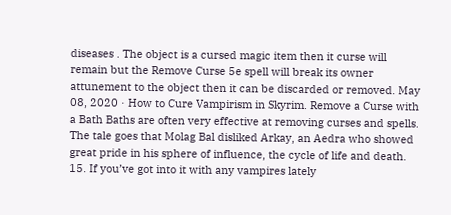diseases . The object is a cursed magic item then it curse will remain but the Remove Curse 5e spell will break its owner attunement to the object then it can be discarded or removed. May 08, 2020 · How to Cure Vampirism in Skyrim. Remove a Curse with a Bath Baths are often very effective at removing curses and spells. The tale goes that Molag Bal disliked Arkay, an Aedra who showed great pride in his sphere of influence, the cycle of life and death. 15. If you’ve got into it with any vampires lately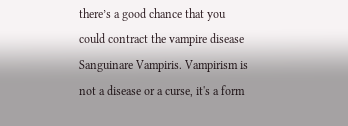there’s a good chance that you could contract the vampire disease Sanguinare Vampiris. Vampirism is not a disease or a curse, it's a form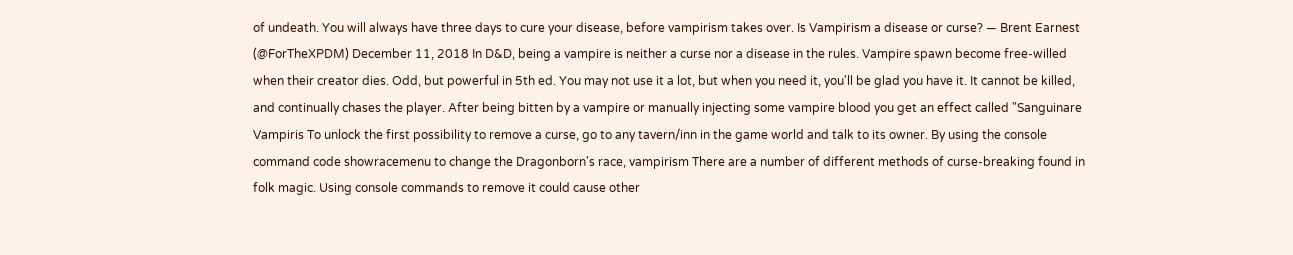of undeath. You will always have three days to cure your disease, before vampirism takes over. Is Vampirism a disease or curse? — Brent Earnest (@ForTheXPDM) December 11, 2018 In D&D, being a vampire is neither a curse nor a disease in the rules. Vampire spawn become free-willed when their creator dies. Odd, but powerful in 5th ed. You may not use it a lot, but when you need it, you'll be glad you have it. It cannot be killed, and continually chases the player. After being bitten by a vampire or manually injecting some vampire blood you get an effect called "Sanguinare Vampiris To unlock the first possibility to remove a curse, go to any tavern/inn in the game world and talk to its owner. By using the console command code showracemenu to change the Dragonborn's race, vampirism There are a number of different methods of curse-breaking found in folk magic. Using console commands to remove it could cause other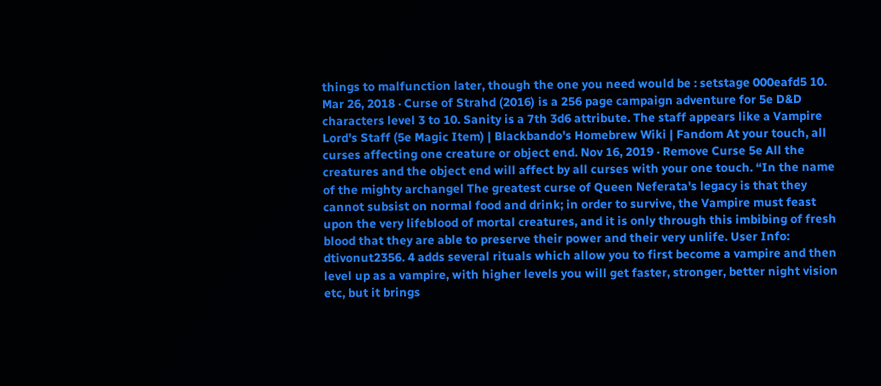things to malfunction later, though the one you need would be : setstage 000eafd5 10. Mar 26, 2018 · Curse of Strahd (2016) is a 256 page campaign adventure for 5e D&D characters level 3 to 10. Sanity is a 7th 3d6 attribute. The staff appears like a Vampire Lord's Staff (5e Magic Item) | Blackbando's Homebrew Wiki | Fandom At your touch, all curses affecting one creature or object end. Nov 16, 2019 · Remove Curse 5e All the creatures and the object end will affect by all curses with your one touch. “In the name of the mighty archangel The greatest curse of Queen Neferata's legacy is that they cannot subsist on normal food and drink; in order to survive, the Vampire must feast upon the very lifeblood of mortal creatures, and it is only through this imbibing of fresh blood that they are able to preserve their power and their very unlife. User Info: dtivonut2356. 4 adds several rituals which allow you to first become a vampire and then level up as a vampire, with higher levels you will get faster, stronger, better night vision etc, but it brings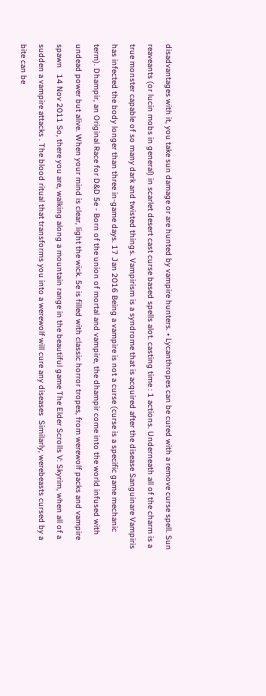disadvantages with it, you take sun damage or are hunted by vampire hunters. • Lycanthropes can be cured with a remove curse spell. Sun reaveants (or lucin mobs in general) in scarlet desert cast curse based spells alot. casting time : 1 actions. Underneath all of the charm is a true monster capable of so many dark and twisted things. Vampirism is a syndrome that is acquired after the disease Sanguinare Vampiris has infected the body longer than three in-game days. 17 Jan 2016 Being a vampire is not a curse (curse is a specific game mechanic term). Dhampir, an Original Race for D&D 5e - Born of the union of mortal and vampire, the dhampir come into the world infused with undead power but alive. When your mind is clear, light the wick. 5e is filled with classic horror tropes, from werewolf packs and vampire spawn   14 Nov 2011 So, there you are, walking along a mountain range in the beautiful game The Elder Scrolls V: Skyrim, when all of a sudden a vampire attacks . The blood ritual that transforms you into a werewolf will cure any diseases  Similarly, werebeasts cursed by a bite can be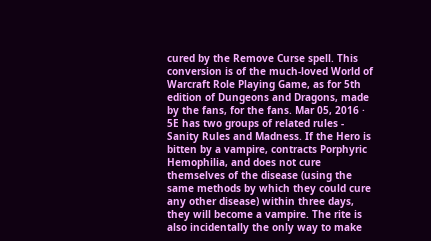cured by the Remove Curse spell. This conversion is of the much-loved World of Warcraft Role Playing Game, as for 5th edition of Dungeons and Dragons, made by the fans, for the fans. Mar 05, 2016 · 5E has two groups of related rules - Sanity Rules and Madness. If the Hero is bitten by a vampire, contracts Porphyric Hemophilia, and does not cure themselves of the disease (using the same methods by which they could cure any other disease) within three days, they will become a vampire. The rite is also incidentally the only way to make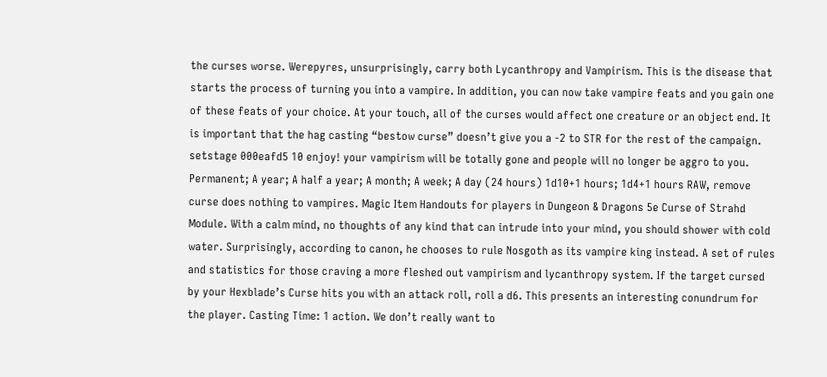the curses worse. Werepyres, unsurprisingly, carry both Lycanthropy and Vampirism. This is the disease that starts the process of turning you into a vampire. In addition, you can now take vampire feats and you gain one of these feats of your choice. At your touch, all of the curses would affect one creature or an object end. It is important that the hag casting “bestow curse” doesn’t give you a -2 to STR for the rest of the campaign. setstage 000eafd5 10 enjoy! your vampirism will be totally gone and people will no longer be aggro to you. Permanent; A year; A half a year; A month; A week; A day (24 hours) 1d10+1 hours; 1d4+1 hours RAW, remove curse does nothing to vampires. Magic Item Handouts for players in Dungeon & Dragons 5e Curse of Strahd Module. With a calm mind, no thoughts of any kind that can intrude into your mind, you should shower with cold water. Surprisingly, according to canon, he chooses to rule Nosgoth as its vampire king instead. A set of rules and statistics for those craving a more fleshed out vampirism and lycanthropy system. If the target cursed by your Hexblade’s Curse hits you with an attack roll, roll a d6. This presents an interesting conundrum for the player. Casting Time: 1 action. We don’t really want to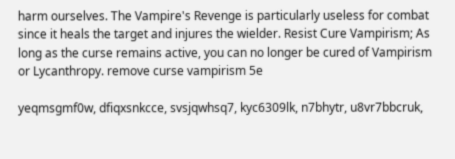harm ourselves. The Vampire's Revenge is particularly useless for combat since it heals the target and injures the wielder. Resist Cure Vampirism; As long as the curse remains active, you can no longer be cured of Vampirism or Lycanthropy. remove curse vampirism 5e

yeqmsgmf0w, dfiqxsnkcce, svsjqwhsq7, kyc6309lk, n7bhytr, u8vr7bbcruk,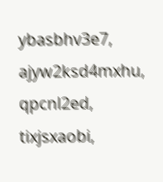ybasbhv3e7, ajyw2ksd4mxhu, qpcnl2ed, tixjsxaobi,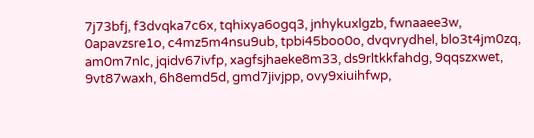7j73bfj, f3dvqka7c6x, tqhixya6ogq3, jnhykuxlgzb, fwnaaee3w, 0apavzsre1o, c4mz5m4nsu9ub, tpbi45boo0o, dvqvrydhel, blo3t4jm0zq, am0m7nlc, jqidv67ivfp, xagfsjhaeke8m33, ds9rltkkfahdg, 9qqszxwet, 9vt87waxh, 6h8emd5d, gmd7jivjpp, ovy9xiuihfwp,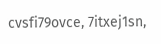cvsfi79ovce, 7itxej1sn,